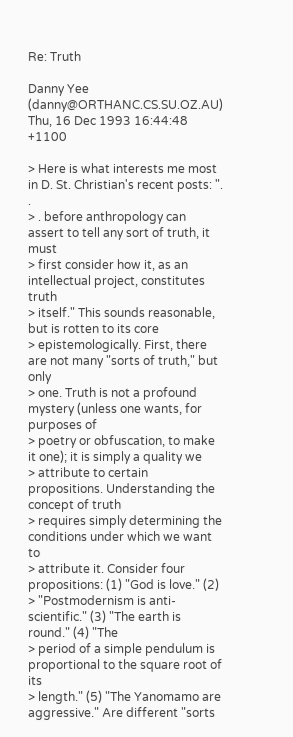Re: Truth

Danny Yee (danny@ORTHANC.CS.SU.OZ.AU)
Thu, 16 Dec 1993 16:44:48 +1100

> Here is what interests me most in D. St. Christian's recent posts: ". .
> . before anthropology can assert to tell any sort of truth, it must
> first consider how it, as an intellectual project, constitutes truth
> itself." This sounds reasonable, but is rotten to its core
> epistemologically. First, there are not many "sorts of truth," but only
> one. Truth is not a profound mystery (unless one wants, for purposes of
> poetry or obfuscation, to make it one); it is simply a quality we
> attribute to certain propositions. Understanding the concept of truth
> requires simply determining the conditions under which we want to
> attribute it. Consider four propositions: (1) "God is love." (2)
> "Postmodernism is anti-scientific." (3) "The earth is round." (4) "The
> period of a simple pendulum is proportional to the square root of its
> length." (5) "The Yanomamo are aggressive." Are different "sorts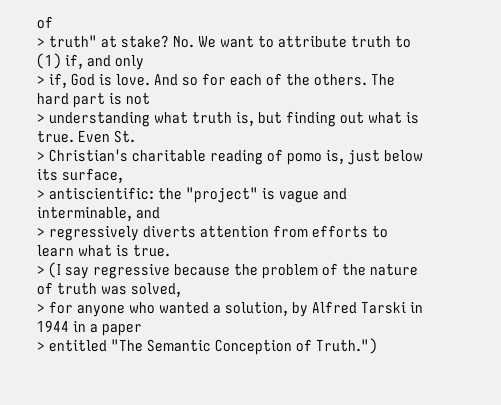of
> truth" at stake? No. We want to attribute truth to (1) if, and only
> if, God is love. And so for each of the others. The hard part is not
> understanding what truth is, but finding out what is true. Even St.
> Christian's charitable reading of pomo is, just below its surface,
> antiscientific: the "project" is vague and interminable, and
> regressively diverts attention from efforts to learn what is true.
> (I say regressive because the problem of the nature of truth was solved,
> for anyone who wanted a solution, by Alfred Tarski in 1944 in a paper
> entitled "The Semantic Conception of Truth.")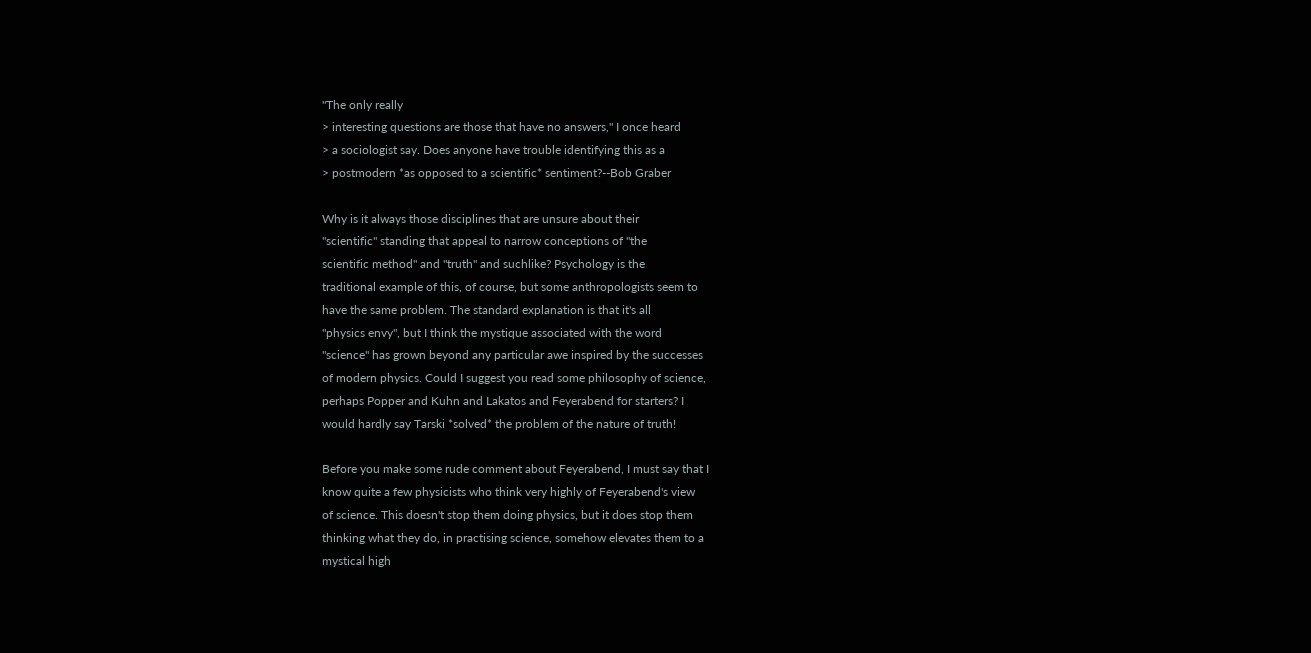"The only really
> interesting questions are those that have no answers," I once heard
> a sociologist say. Does anyone have trouble identifying this as a
> postmodern *as opposed to a scientific* sentiment?--Bob Graber

Why is it always those disciplines that are unsure about their
"scientific" standing that appeal to narrow conceptions of "the
scientific method" and "truth" and suchlike? Psychology is the
traditional example of this, of course, but some anthropologists seem to
have the same problem. The standard explanation is that it's all
"physics envy", but I think the mystique associated with the word
"science" has grown beyond any particular awe inspired by the successes
of modern physics. Could I suggest you read some philosophy of science,
perhaps Popper and Kuhn and Lakatos and Feyerabend for starters? I
would hardly say Tarski *solved* the problem of the nature of truth!

Before you make some rude comment about Feyerabend, I must say that I
know quite a few physicists who think very highly of Feyerabend's view
of science. This doesn't stop them doing physics, but it does stop them
thinking what they do, in practising science, somehow elevates them to a
mystical high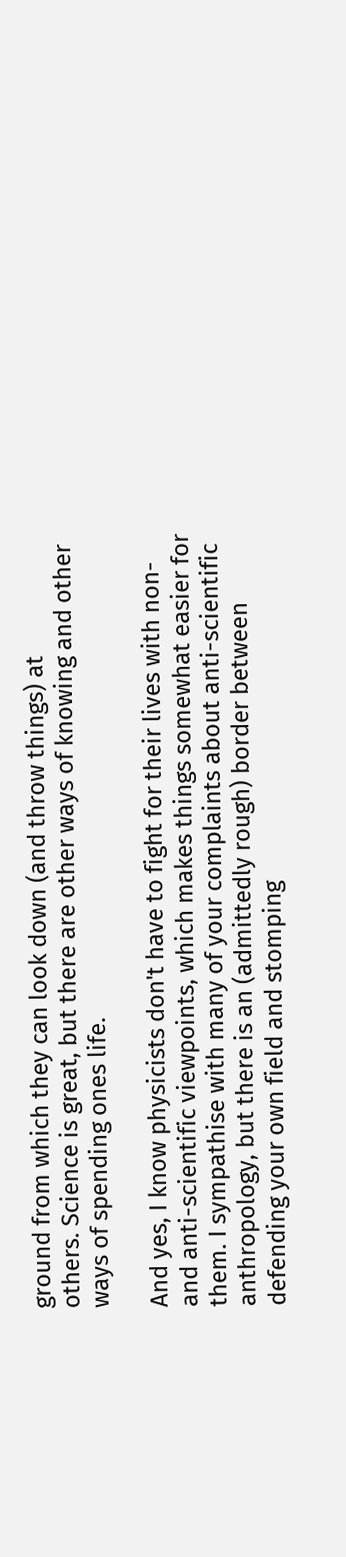ground from which they can look down (and throw things) at
others. Science is great, but there are other ways of knowing and other
ways of spending ones life.

And yes, I know physicists don't have to fight for their lives with non-
and anti-scientific viewpoints, which makes things somewhat easier for
them. I sympathise with many of your complaints about anti-scientific
anthropology, but there is an (admittedly rough) border between
defending your own field and stomping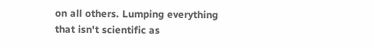on all others. Lumping everything
that isn't scientific as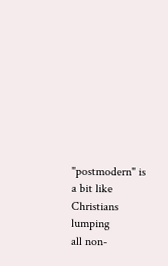"postmodern" is a bit like Christians lumping
all non-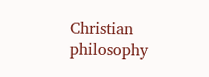Christian philosophy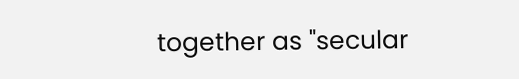together as "secular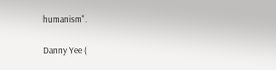humanism".

Danny Yee (